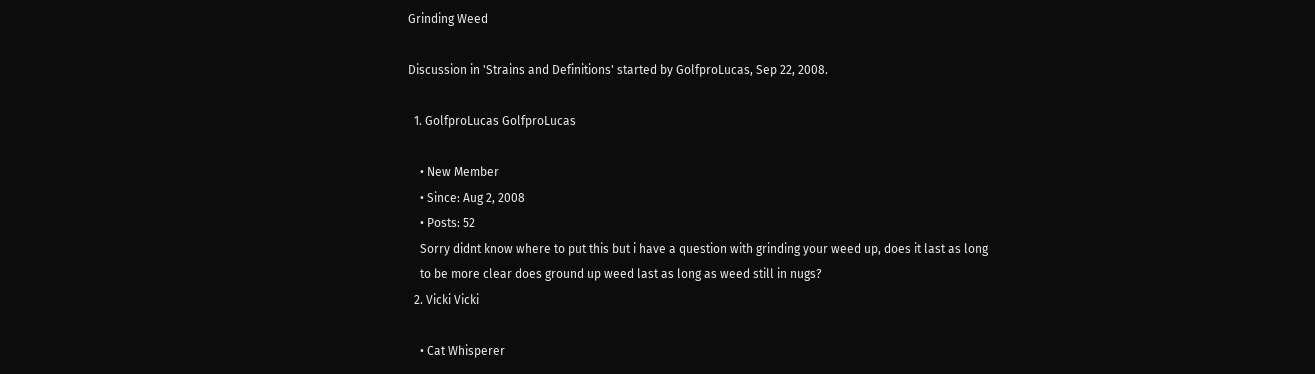Grinding Weed

Discussion in 'Strains and Definitions' started by GolfproLucas, Sep 22, 2008.

  1. GolfproLucas GolfproLucas

    • New Member
    • Since: Aug 2, 2008
    • Posts: 52
    Sorry didnt know where to put this but i have a question with grinding your weed up, does it last as long
    to be more clear does ground up weed last as long as weed still in nugs?
  2. Vicki Vicki

    • Cat Whisperer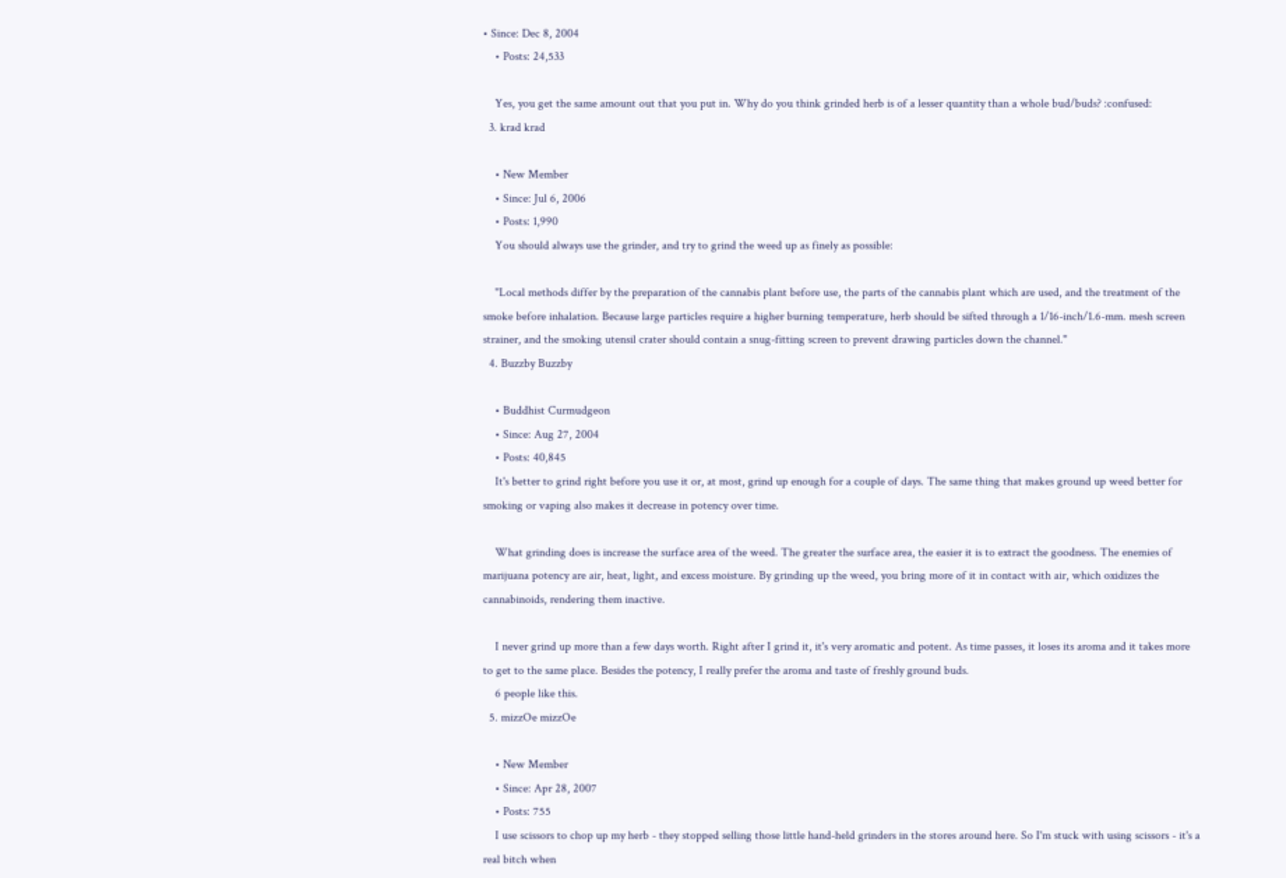• Since: Dec 8, 2004
    • Posts: 24,533

    Yes, you get the same amount out that you put in. Why do you think grinded herb is of a lesser quantity than a whole bud/buds? :confused:
  3. krad krad

    • New Member
    • Since: Jul 6, 2006
    • Posts: 1,990
    You should always use the grinder, and try to grind the weed up as finely as possible:

    "Local methods differ by the preparation of the cannabis plant before use, the parts of the cannabis plant which are used, and the treatment of the smoke before inhalation. Because large particles require a higher burning temperature, herb should be sifted through a 1/16-inch/1.6-mm. mesh screen strainer, and the smoking utensil crater should contain a snug-fitting screen to prevent drawing particles down the channel."
  4. Buzzby Buzzby

    • Buddhist Curmudgeon
    • Since: Aug 27, 2004
    • Posts: 40,845
    It's better to grind right before you use it or, at most, grind up enough for a couple of days. The same thing that makes ground up weed better for smoking or vaping also makes it decrease in potency over time.

    What grinding does is increase the surface area of the weed. The greater the surface area, the easier it is to extract the goodness. The enemies of marijuana potency are air, heat, light, and excess moisture. By grinding up the weed, you bring more of it in contact with air, which oxidizes the cannabinoids, rendering them inactive.

    I never grind up more than a few days worth. Right after I grind it, it's very aromatic and potent. As time passes, it loses its aroma and it takes more to get to the same place. Besides the potency, I really prefer the aroma and taste of freshly ground buds.
    6 people like this.
  5. mizzOe mizzOe

    • New Member
    • Since: Apr 28, 2007
    • Posts: 755
    I use scissors to chop up my herb - they stopped selling those little hand-held grinders in the stores around here. So I'm stuck with using scissors - it's a real bitch when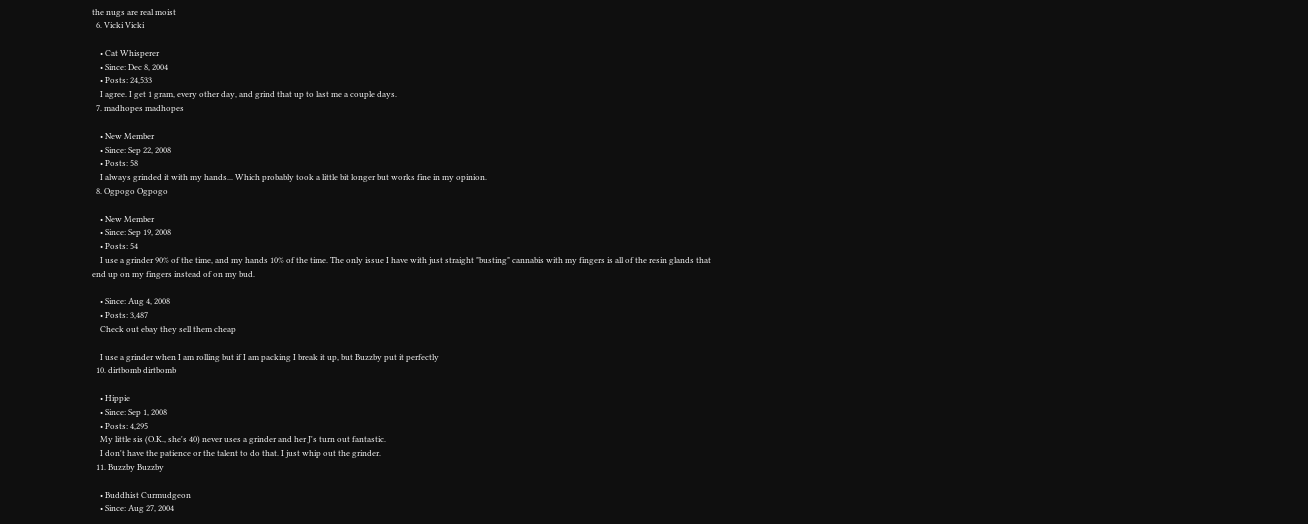the nugs are real moist
  6. Vicki Vicki

    • Cat Whisperer
    • Since: Dec 8, 2004
    • Posts: 24,533
    I agree. I get 1 gram, every other day, and grind that up to last me a couple days.
  7. madhopes madhopes

    • New Member
    • Since: Sep 22, 2008
    • Posts: 58
    I always grinded it with my hands... Which probably took a little bit longer but works fine in my opinion.
  8. Ogpogo Ogpogo

    • New Member
    • Since: Sep 19, 2008
    • Posts: 54
    I use a grinder 90% of the time, and my hands 10% of the time. The only issue I have with just straight "busting" cannabis with my fingers is all of the resin glands that end up on my fingers instead of on my bud.

    • Since: Aug 4, 2008
    • Posts: 3,487
    Check out ebay they sell them cheap

    I use a grinder when I am rolling but if I am packing I break it up, but Buzzby put it perfectly
  10. dirtbomb dirtbomb

    • Hippie
    • Since: Sep 1, 2008
    • Posts: 4,295
    My little sis (O.K., she's 40) never uses a grinder and her J's turn out fantastic.
    I don't have the patience or the talent to do that. I just whip out the grinder.
  11. Buzzby Buzzby

    • Buddhist Curmudgeon
    • Since: Aug 27, 2004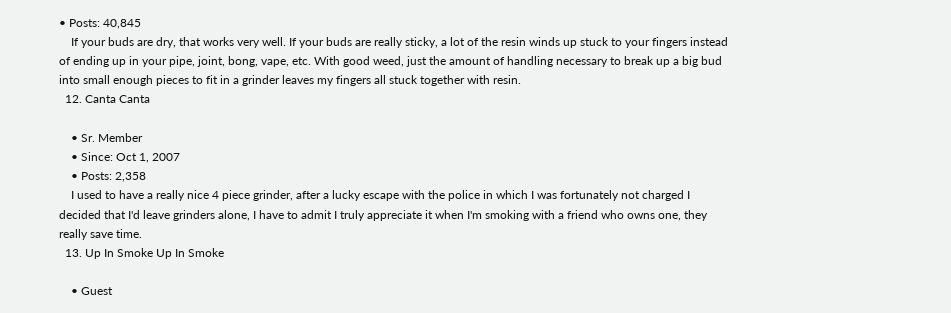• Posts: 40,845
    If your buds are dry, that works very well. If your buds are really sticky, a lot of the resin winds up stuck to your fingers instead of ending up in your pipe, joint, bong, vape, etc. With good weed, just the amount of handling necessary to break up a big bud into small enough pieces to fit in a grinder leaves my fingers all stuck together with resin.
  12. Canta Canta

    • Sr. Member
    • Since: Oct 1, 2007
    • Posts: 2,358
    I used to have a really nice 4 piece grinder, after a lucky escape with the police in which I was fortunately not charged I decided that I'd leave grinders alone, I have to admit I truly appreciate it when I'm smoking with a friend who owns one, they really save time.
  13. Up In Smoke Up In Smoke

    • Guest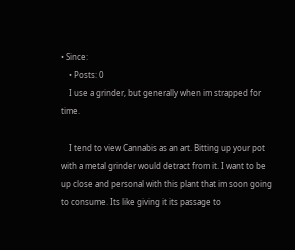• Since:
    • Posts: 0
    I use a grinder, but generally when im strapped for time.

    I tend to view Cannabis as an art. Bitting up your pot with a metal grinder would detract from it. I want to be up close and personal with this plant that im soon going to consume. Its like giving it its passage to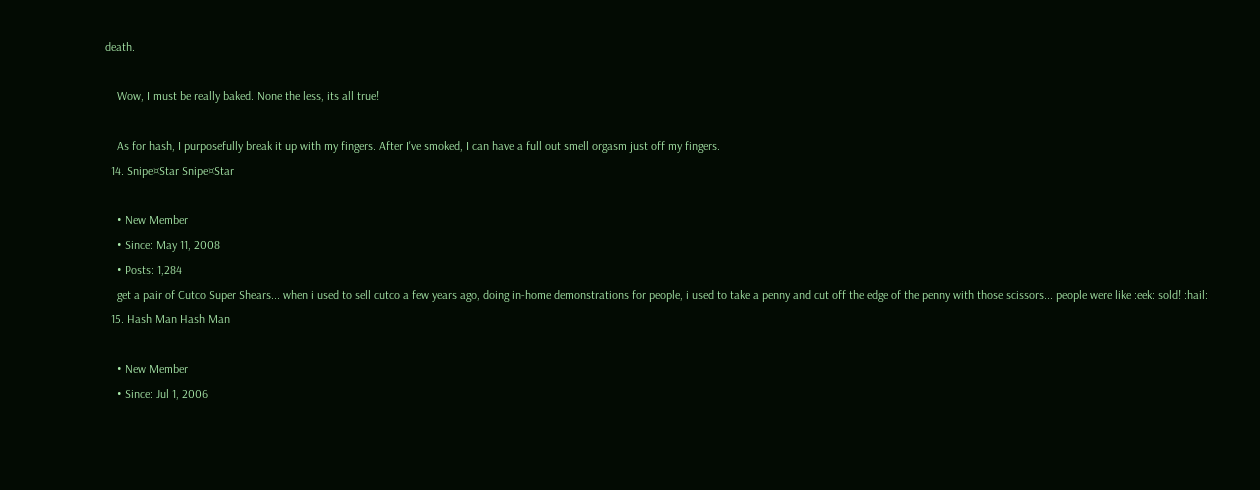death.

    Wow, I must be really baked. None the less, its all true!

    As for hash, I purposefully break it up with my fingers. After I've smoked, I can have a full out smell orgasm just off my fingers.
  14. Snipe¤Star Snipe¤Star

    • New Member
    • Since: May 11, 2008
    • Posts: 1,284
    get a pair of Cutco Super Shears... when i used to sell cutco a few years ago, doing in-home demonstrations for people, i used to take a penny and cut off the edge of the penny with those scissors... people were like :eek: sold! :hail:
  15. Hash Man Hash Man

    • New Member
    • Since: Jul 1, 2006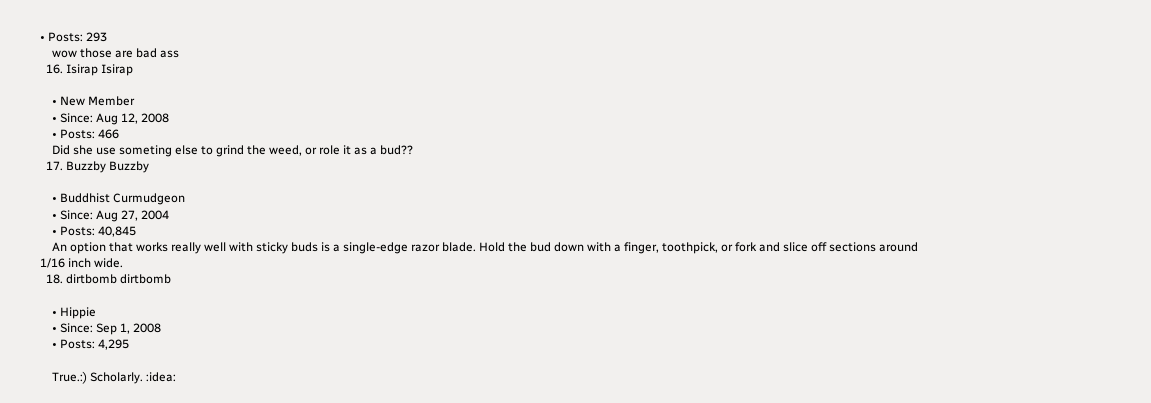• Posts: 293
    wow those are bad ass
  16. Isirap Isirap

    • New Member
    • Since: Aug 12, 2008
    • Posts: 466
    Did she use someting else to grind the weed, or role it as a bud??
  17. Buzzby Buzzby

    • Buddhist Curmudgeon
    • Since: Aug 27, 2004
    • Posts: 40,845
    An option that works really well with sticky buds is a single-edge razor blade. Hold the bud down with a finger, toothpick, or fork and slice off sections around 1/16 inch wide.
  18. dirtbomb dirtbomb

    • Hippie
    • Since: Sep 1, 2008
    • Posts: 4,295

    True.:) Scholarly. :idea: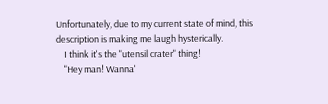Unfortunately, due to my current state of mind, this description is making me laugh hysterically.
    I think it's the "utensil crater" thing!
    "Hey man! Wanna'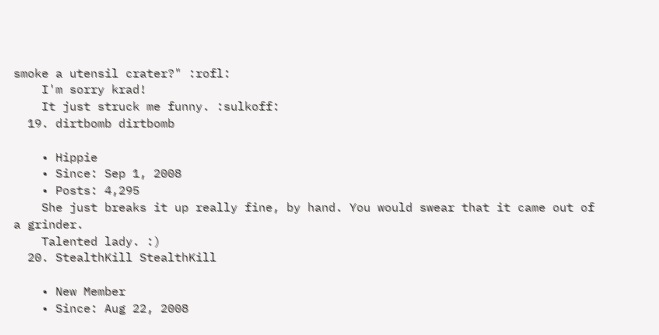smoke a utensil crater?" :rofl:
    I'm sorry krad!
    It just struck me funny. :sulkoff:
  19. dirtbomb dirtbomb

    • Hippie
    • Since: Sep 1, 2008
    • Posts: 4,295
    She just breaks it up really fine, by hand. You would swear that it came out of a grinder.
    Talented lady. :)
  20. StealthKill StealthKill

    • New Member
    • Since: Aug 22, 2008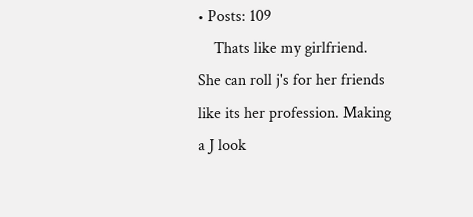• Posts: 109
    Thats like my girlfriend. She can roll j's for her friends like its her profession. Making a J look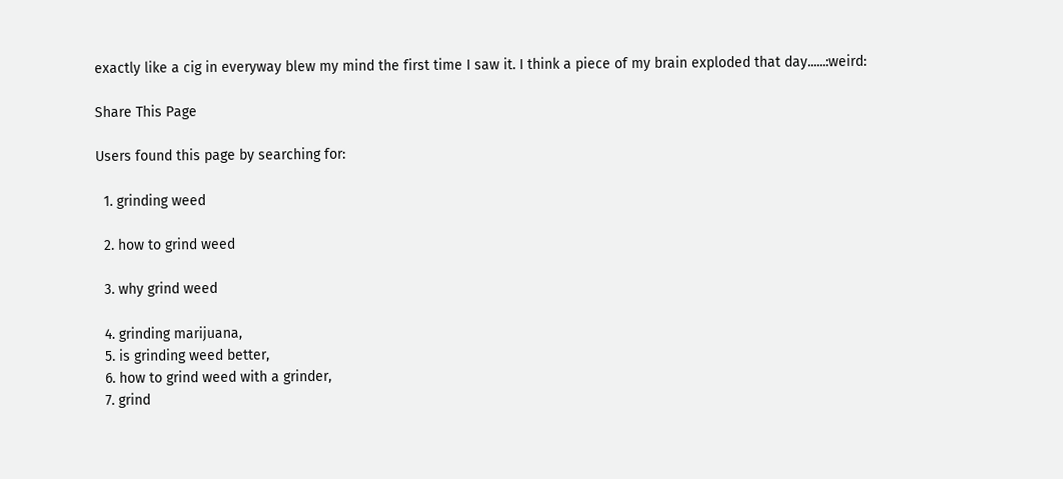exactly like a cig in everyway blew my mind the first time I saw it. I think a piece of my brain exploded that day......:weird:

Share This Page

Users found this page by searching for:

  1. grinding weed

  2. how to grind weed

  3. why grind weed

  4. grinding marijuana,
  5. is grinding weed better,
  6. how to grind weed with a grinder,
  7. grind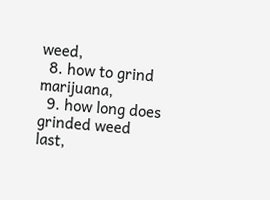weed,
  8. how to grind marijuana,
  9. how long does grinded weed last,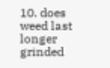10. does weed last longer grinded